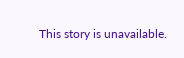This story is unavailable.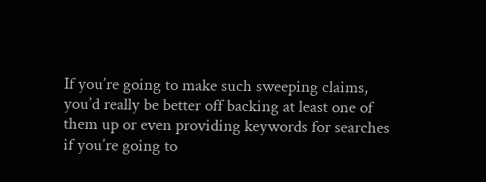If you’re going to make such sweeping claims, you’d really be better off backing at least one of them up or even providing keywords for searches if you’re going to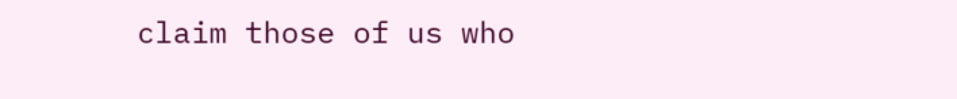claim those of us who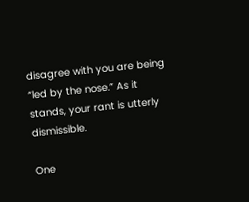disagree with you are being “led by the nose.” As it stands, your rant is utterly dismissible.

One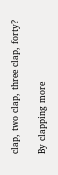clap, two clap, three clap, forty?

By clapping more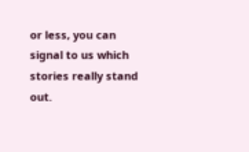or less, you can signal to us which stories really stand out.